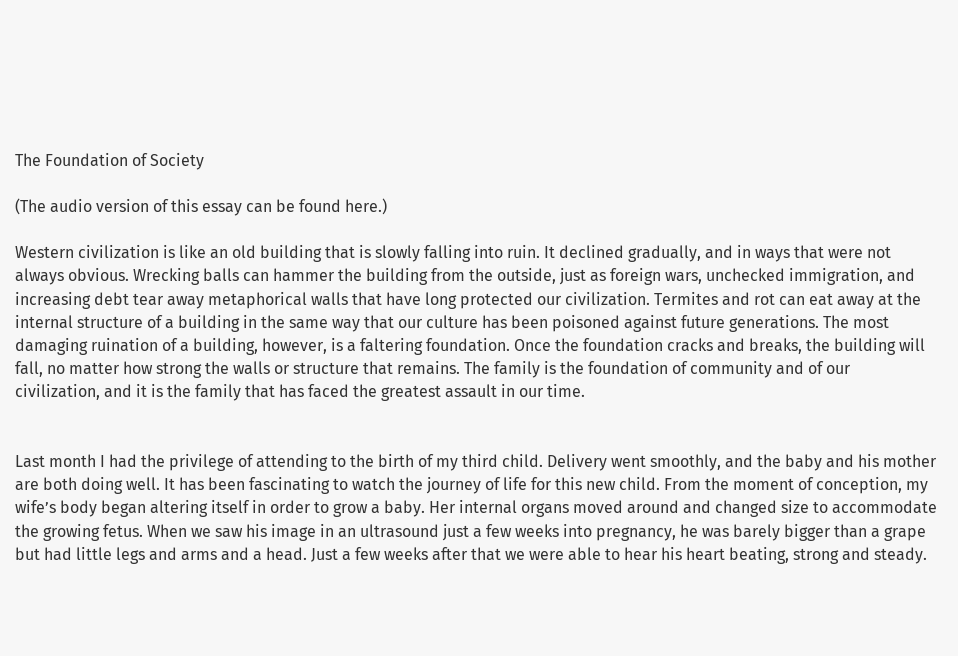The Foundation of Society

(The audio version of this essay can be found here.)

Western civilization is like an old building that is slowly falling into ruin. It declined gradually, and in ways that were not always obvious. Wrecking balls can hammer the building from the outside, just as foreign wars, unchecked immigration, and increasing debt tear away metaphorical walls that have long protected our civilization. Termites and rot can eat away at the internal structure of a building in the same way that our culture has been poisoned against future generations. The most damaging ruination of a building, however, is a faltering foundation. Once the foundation cracks and breaks, the building will fall, no matter how strong the walls or structure that remains. The family is the foundation of community and of our civilization, and it is the family that has faced the greatest assault in our time.


Last month I had the privilege of attending to the birth of my third child. Delivery went smoothly, and the baby and his mother are both doing well. It has been fascinating to watch the journey of life for this new child. From the moment of conception, my wife’s body began altering itself in order to grow a baby. Her internal organs moved around and changed size to accommodate the growing fetus. When we saw his image in an ultrasound just a few weeks into pregnancy, he was barely bigger than a grape but had little legs and arms and a head. Just a few weeks after that we were able to hear his heart beating, strong and steady.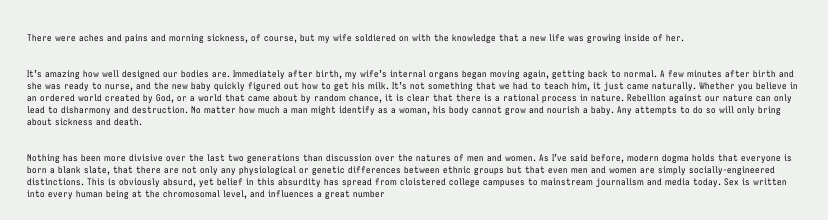There were aches and pains and morning sickness, of course, but my wife soldiered on with the knowledge that a new life was growing inside of her.


It’s amazing how well designed our bodies are. Immediately after birth, my wife’s internal organs began moving again, getting back to normal. A few minutes after birth and she was ready to nurse, and the new baby quickly figured out how to get his milk. It’s not something that we had to teach him, it just came naturally. Whether you believe in an ordered world created by God, or a world that came about by random chance, it is clear that there is a rational process in nature. Rebellion against our nature can only lead to disharmony and destruction. No matter how much a man might identify as a woman, his body cannot grow and nourish a baby. Any attempts to do so will only bring about sickness and death.


Nothing has been more divisive over the last two generations than discussion over the natures of men and women. As I’ve said before, modern dogma holds that everyone is born a blank slate, that there are not only any physiological or genetic differences between ethnic groups but that even men and women are simply socially-engineered distinctions. This is obviously absurd, yet belief in this absurdity has spread from cloistered college campuses to mainstream journalism and media today. Sex is written into every human being at the chromosomal level, and influences a great number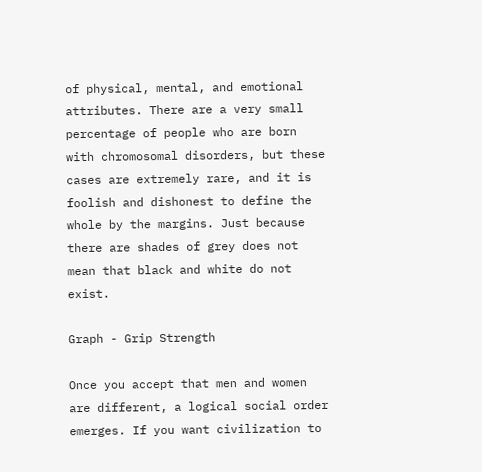of physical, mental, and emotional attributes. There are a very small percentage of people who are born with chromosomal disorders, but these cases are extremely rare, and it is foolish and dishonest to define the whole by the margins. Just because there are shades of grey does not mean that black and white do not exist.

Graph - Grip Strength

Once you accept that men and women are different, a logical social order emerges. If you want civilization to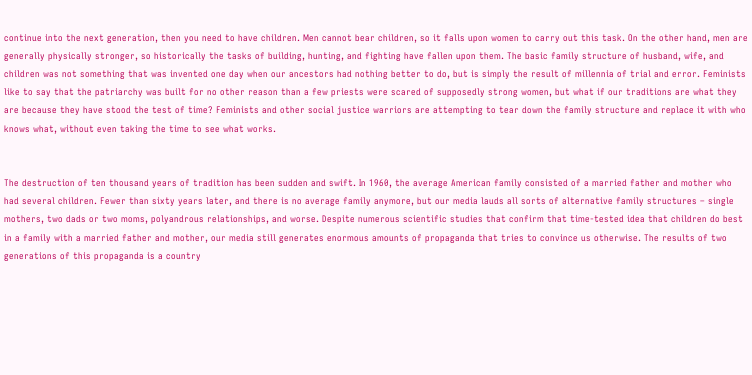continue into the next generation, then you need to have children. Men cannot bear children, so it falls upon women to carry out this task. On the other hand, men are generally physically stronger, so historically the tasks of building, hunting, and fighting have fallen upon them. The basic family structure of husband, wife, and children was not something that was invented one day when our ancestors had nothing better to do, but is simply the result of millennia of trial and error. Feminists like to say that the patriarchy was built for no other reason than a few priests were scared of supposedly strong women, but what if our traditions are what they are because they have stood the test of time? Feminists and other social justice warriors are attempting to tear down the family structure and replace it with who knows what, without even taking the time to see what works.


The destruction of ten thousand years of tradition has been sudden and swift. In 1960, the average American family consisted of a married father and mother who had several children. Fewer than sixty years later, and there is no average family anymore, but our media lauds all sorts of alternative family structures – single mothers, two dads or two moms, polyandrous relationships, and worse. Despite numerous scientific studies that confirm that time-tested idea that children do best in a family with a married father and mother, our media still generates enormous amounts of propaganda that tries to convince us otherwise. The results of two generations of this propaganda is a country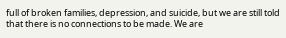full of broken families, depression, and suicide, but we are still told that there is no connections to be made. We are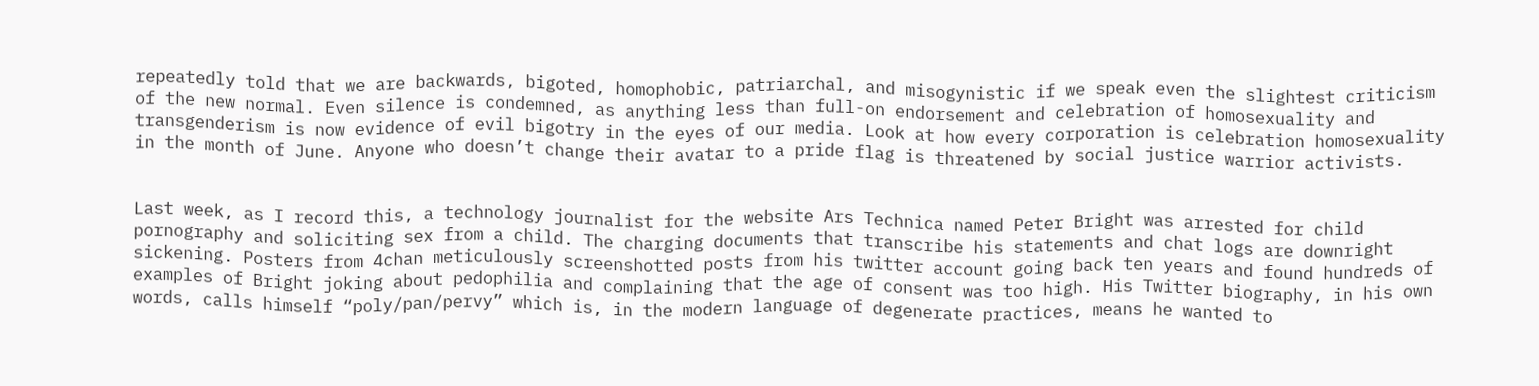repeatedly told that we are backwards, bigoted, homophobic, patriarchal, and misogynistic if we speak even the slightest criticism of the new normal. Even silence is condemned, as anything less than full-on endorsement and celebration of homosexuality and transgenderism is now evidence of evil bigotry in the eyes of our media. Look at how every corporation is celebration homosexuality in the month of June. Anyone who doesn’t change their avatar to a pride flag is threatened by social justice warrior activists.


Last week, as I record this, a technology journalist for the website Ars Technica named Peter Bright was arrested for child pornography and soliciting sex from a child. The charging documents that transcribe his statements and chat logs are downright sickening. Posters from 4chan meticulously screenshotted posts from his twitter account going back ten years and found hundreds of examples of Bright joking about pedophilia and complaining that the age of consent was too high. His Twitter biography, in his own words, calls himself “poly/pan/pervy” which is, in the modern language of degenerate practices, means he wanted to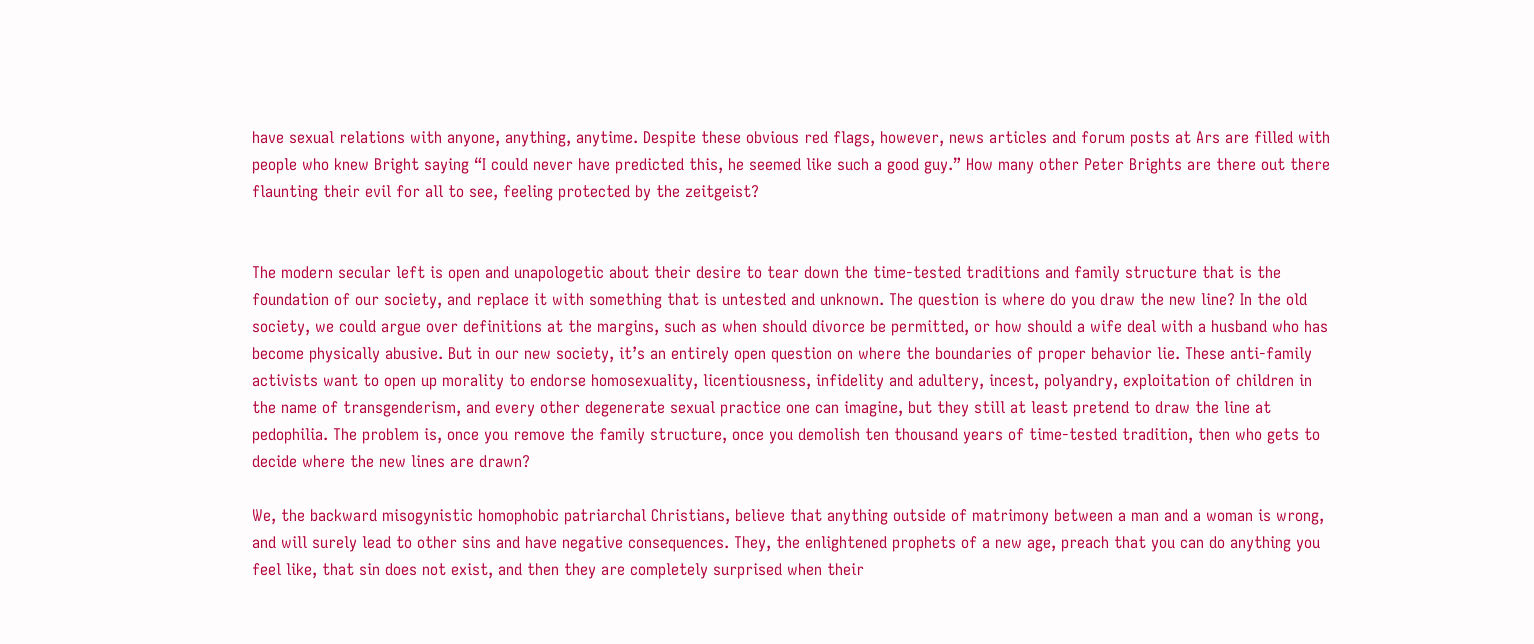have sexual relations with anyone, anything, anytime. Despite these obvious red flags, however, news articles and forum posts at Ars are filled with people who knew Bright saying “I could never have predicted this, he seemed like such a good guy.” How many other Peter Brights are there out there flaunting their evil for all to see, feeling protected by the zeitgeist?


The modern secular left is open and unapologetic about their desire to tear down the time-tested traditions and family structure that is the foundation of our society, and replace it with something that is untested and unknown. The question is where do you draw the new line? In the old society, we could argue over definitions at the margins, such as when should divorce be permitted, or how should a wife deal with a husband who has become physically abusive. But in our new society, it’s an entirely open question on where the boundaries of proper behavior lie. These anti-family activists want to open up morality to endorse homosexuality, licentiousness, infidelity and adultery, incest, polyandry, exploitation of children in the name of transgenderism, and every other degenerate sexual practice one can imagine, but they still at least pretend to draw the line at pedophilia. The problem is, once you remove the family structure, once you demolish ten thousand years of time-tested tradition, then who gets to decide where the new lines are drawn?

We, the backward misogynistic homophobic patriarchal Christians, believe that anything outside of matrimony between a man and a woman is wrong, and will surely lead to other sins and have negative consequences. They, the enlightened prophets of a new age, preach that you can do anything you feel like, that sin does not exist, and then they are completely surprised when their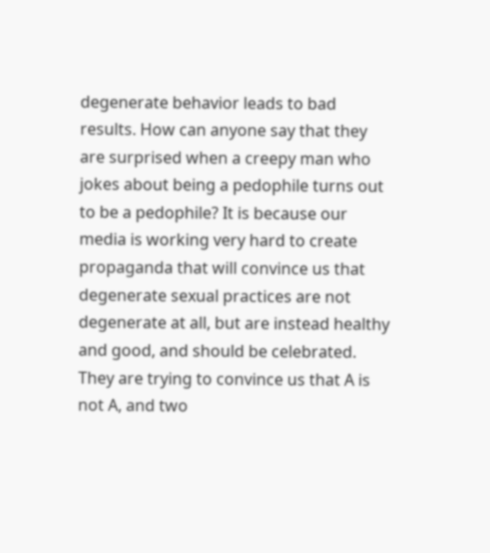degenerate behavior leads to bad results. How can anyone say that they are surprised when a creepy man who jokes about being a pedophile turns out to be a pedophile? It is because our media is working very hard to create propaganda that will convince us that degenerate sexual practices are not degenerate at all, but are instead healthy and good, and should be celebrated. They are trying to convince us that A is not A, and two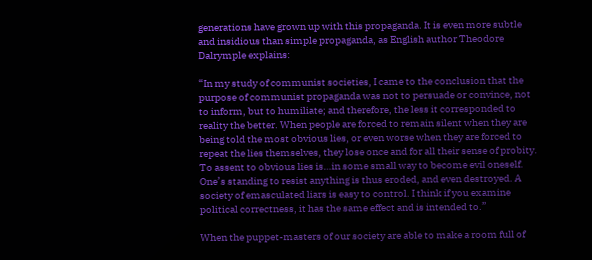generations have grown up with this propaganda. It is even more subtle and insidious than simple propaganda, as English author Theodore Dalrymple explains:

“In my study of communist societies, I came to the conclusion that the purpose of communist propaganda was not to persuade or convince, not to inform, but to humiliate; and therefore, the less it corresponded to reality the better. When people are forced to remain silent when they are being told the most obvious lies, or even worse when they are forced to repeat the lies themselves, they lose once and for all their sense of probity. To assent to obvious lies is…in some small way to become evil oneself. One’s standing to resist anything is thus eroded, and even destroyed. A society of emasculated liars is easy to control. I think if you examine political correctness, it has the same effect and is intended to.”

When the puppet-masters of our society are able to make a room full of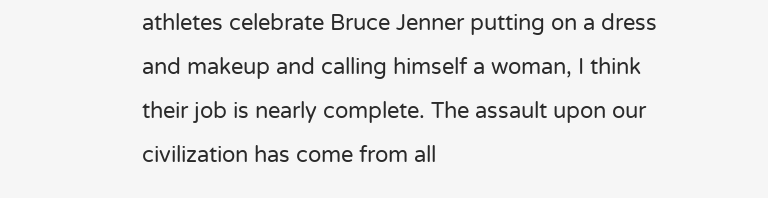athletes celebrate Bruce Jenner putting on a dress and makeup and calling himself a woman, I think their job is nearly complete. The assault upon our civilization has come from all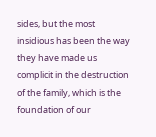sides, but the most insidious has been the way they have made us complicit in the destruction of the family, which is the foundation of our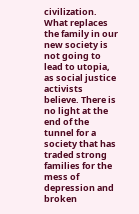civilization. What replaces the family in our new society is not going to lead to utopia, as social justice activists believe. There is no light at the end of the tunnel for a society that has traded strong families for the mess of depression and broken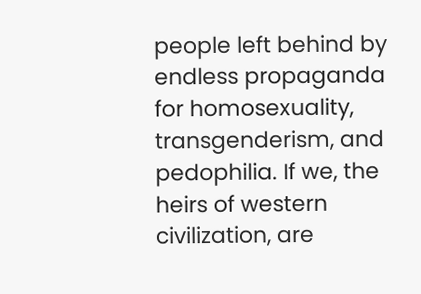people left behind by endless propaganda for homosexuality, transgenderism, and pedophilia. If we, the heirs of western civilization, are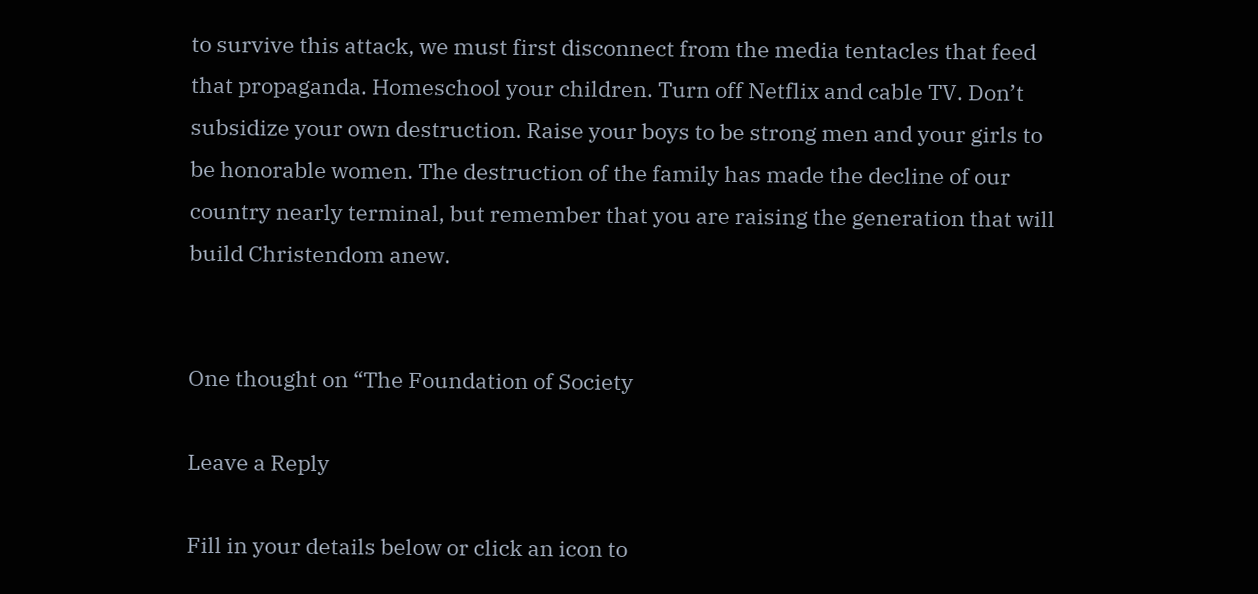to survive this attack, we must first disconnect from the media tentacles that feed that propaganda. Homeschool your children. Turn off Netflix and cable TV. Don’t subsidize your own destruction. Raise your boys to be strong men and your girls to be honorable women. The destruction of the family has made the decline of our country nearly terminal, but remember that you are raising the generation that will build Christendom anew.


One thought on “The Foundation of Society

Leave a Reply

Fill in your details below or click an icon to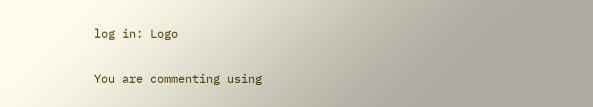log in: Logo

You are commenting using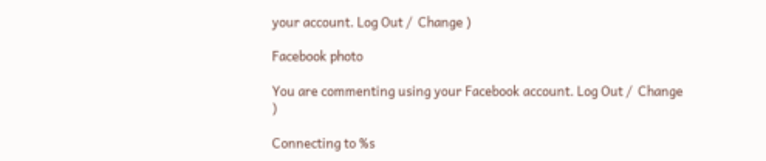your account. Log Out /  Change )

Facebook photo

You are commenting using your Facebook account. Log Out /  Change )

Connecting to %s